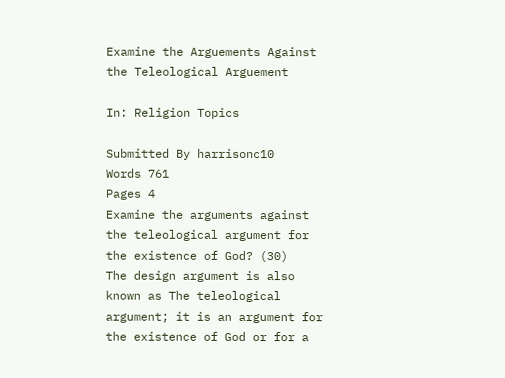Examine the Arguements Against the Teleological Arguement

In: Religion Topics

Submitted By harrisonc10
Words 761
Pages 4
Examine the arguments against the teleological argument for the existence of God? (30)
The design argument is also known as The teleological argument; it is an argument for the existence of God or for a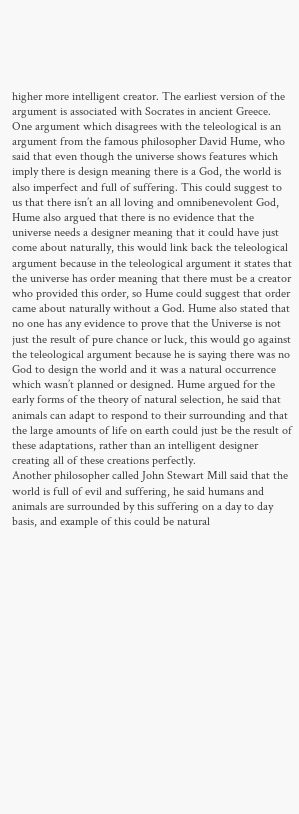higher more intelligent creator. The earliest version of the argument is associated with Socrates in ancient Greece.
One argument which disagrees with the teleological is an argument from the famous philosopher David Hume, who said that even though the universe shows features which imply there is design meaning there is a God, the world is also imperfect and full of suffering. This could suggest to us that there isn’t an all loving and omnibenevolent God, Hume also argued that there is no evidence that the universe needs a designer meaning that it could have just come about naturally, this would link back the teleological argument because in the teleological argument it states that the universe has order meaning that there must be a creator who provided this order, so Hume could suggest that order came about naturally without a God. Hume also stated that no one has any evidence to prove that the Universe is not just the result of pure chance or luck, this would go against the teleological argument because he is saying there was no God to design the world and it was a natural occurrence which wasn’t planned or designed. Hume argued for the early forms of the theory of natural selection, he said that animals can adapt to respond to their surrounding and that the large amounts of life on earth could just be the result of these adaptations, rather than an intelligent designer creating all of these creations perfectly.
Another philosopher called John Stewart Mill said that the world is full of evil and suffering, he said humans and animals are surrounded by this suffering on a day to day basis, and example of this could be natural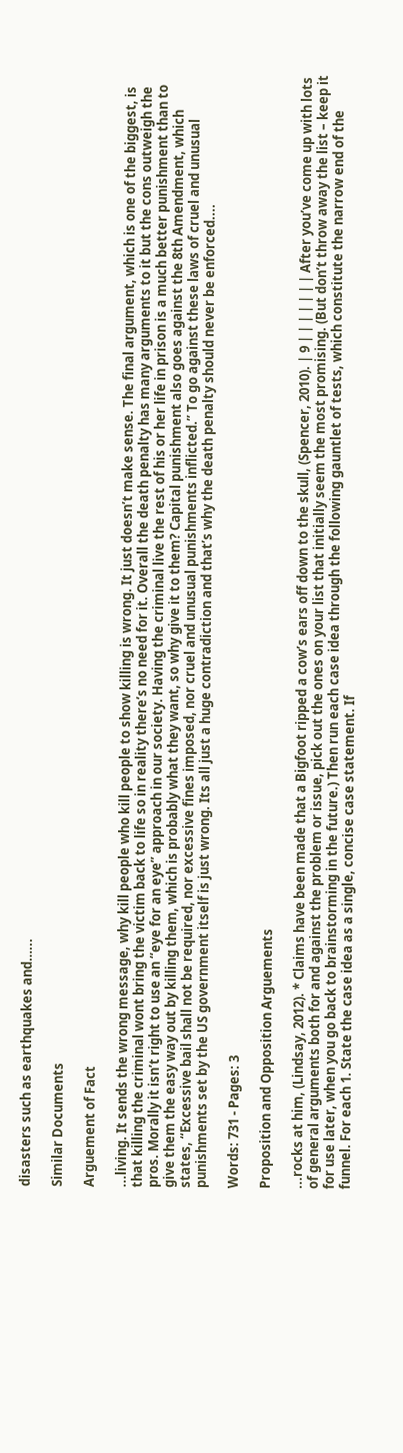disasters such as earthquakes and…...

Similar Documents

Arguement of Fact

...living. It sends the wrong message, why kill people who kill people to show killing is wrong. It just doesn’t make sense. The final argument, which is one of the biggest, is that killing the criminal wont bring the victim back to life so in reality there’s no need for it. Overall the death penalty has many arguments to it but the cons outweigh the pros. Morally it isn’t right to use an “eye for an eye” approach in our society. Having the criminal live the rest of his or her life in prison is a much better punishment than to give them the easy way out by killing them, which is probably what they want, so why give it to them? Capital punishment also goes against the 8th Amendment, which states, “Excessive bail shall not be required, nor excessive fines imposed, nor cruel and unusual punishments inflicted.” To go against these laws of cruel and unusual punishments set by the US government itself is just wrong. Its all just a huge contradiction and that’s why the death penalty should never be enforced....

Words: 731 - Pages: 3

Proposition and Opposition Arguements

...rocks at him, (Lindsay, 2012). * Claims have been made that a Bigfoot ripped a cow’s ears off down to the skull, (Spencer, 2010). | 9 | | | | | | | After you’ve come up with lots of general arguments both for and against the problem or issue, pick out the ones on your list that initially seem the most promising. (But don’t throw away the list – keep it for use later, when you go back to brainstorming in the future.) Then run each case idea through the following gauntlet of tests, which constitute the narrow end of the funnel. For each 1. State the case idea as a single, concise case statement. If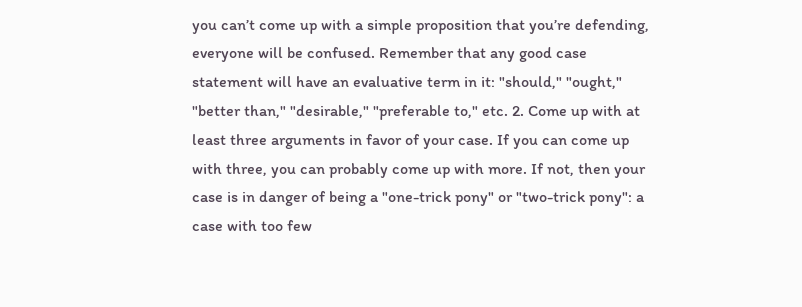you can’t come up with a simple proposition that you’re defending, everyone will be confused. Remember that any good case statement will have an evaluative term in it: "should," "ought," "better than," "desirable," "preferable to," etc. 2. Come up with at least three arguments in favor of your case. If you can come up with three, you can probably come up with more. If not, then your case is in danger of being a "one-trick pony" or "two-trick pony": a case with too few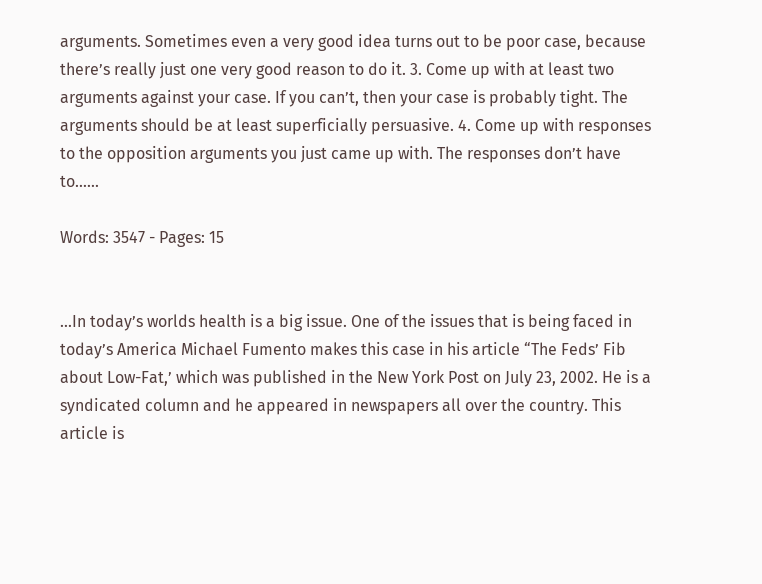arguments. Sometimes even a very good idea turns out to be poor case, because there’s really just one very good reason to do it. 3. Come up with at least two arguments against your case. If you can’t, then your case is probably tight. The arguments should be at least superficially persuasive. 4. Come up with responses to the opposition arguments you just came up with. The responses don’t have to......

Words: 3547 - Pages: 15


...In today’s worlds health is a big issue. One of the issues that is being faced in today’s America Michael Fumento makes this case in his article “The Feds’ Fib about Low-Fat,’ which was published in the New York Post on July 23, 2002. He is a syndicated column and he appeared in newspapers all over the country. This article is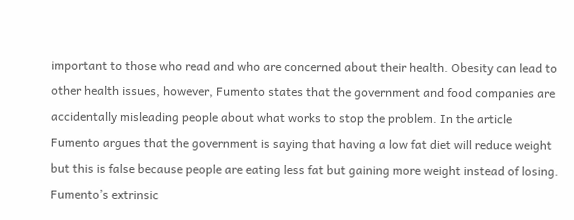important to those who read and who are concerned about their health. Obesity can lead to other health issues, however, Fumento states that the government and food companies are accidentally misleading people about what works to stop the problem. In the article Fumento argues that the government is saying that having a low fat diet will reduce weight but this is false because people are eating less fat but gaining more weight instead of losing. Fumento’s extrinsic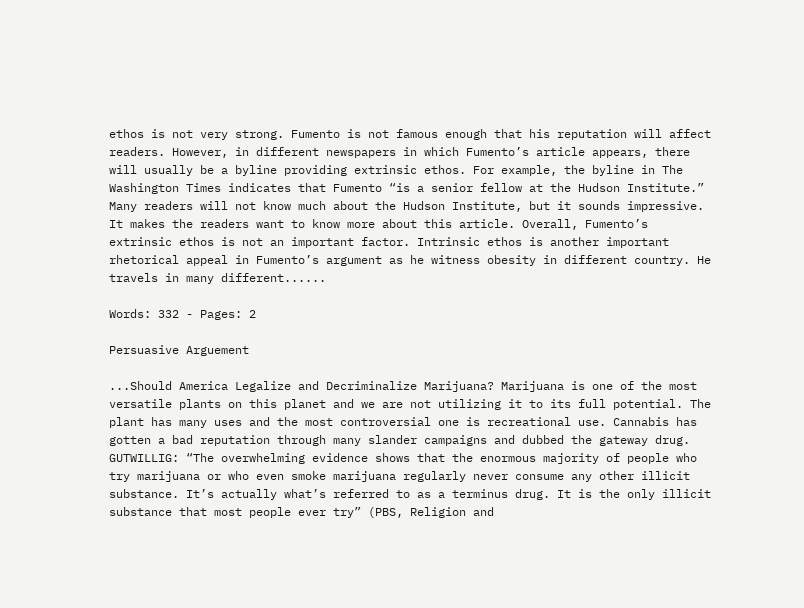ethos is not very strong. Fumento is not famous enough that his reputation will affect readers. However, in different newspapers in which Fumento’s article appears, there will usually be a byline providing extrinsic ethos. For example, the byline in The Washington Times indicates that Fumento “is a senior fellow at the Hudson Institute.” Many readers will not know much about the Hudson Institute, but it sounds impressive. It makes the readers want to know more about this article. Overall, Fumento’s extrinsic ethos is not an important factor. Intrinsic ethos is another important rhetorical appeal in Fumento’s argument as he witness obesity in different country. He travels in many different......

Words: 332 - Pages: 2

Persuasive Arguement

...Should America Legalize and Decriminalize Marijuana? Marijuana is one of the most versatile plants on this planet and we are not utilizing it to its full potential. The plant has many uses and the most controversial one is recreational use. Cannabis has gotten a bad reputation through many slander campaigns and dubbed the gateway drug. GUTWILLIG: “The overwhelming evidence shows that the enormous majority of people who try marijuana or who even smoke marijuana regularly never consume any other illicit substance. It’s actually what’s referred to as a terminus drug. It is the only illicit substance that most people ever try” (PBS, Religion and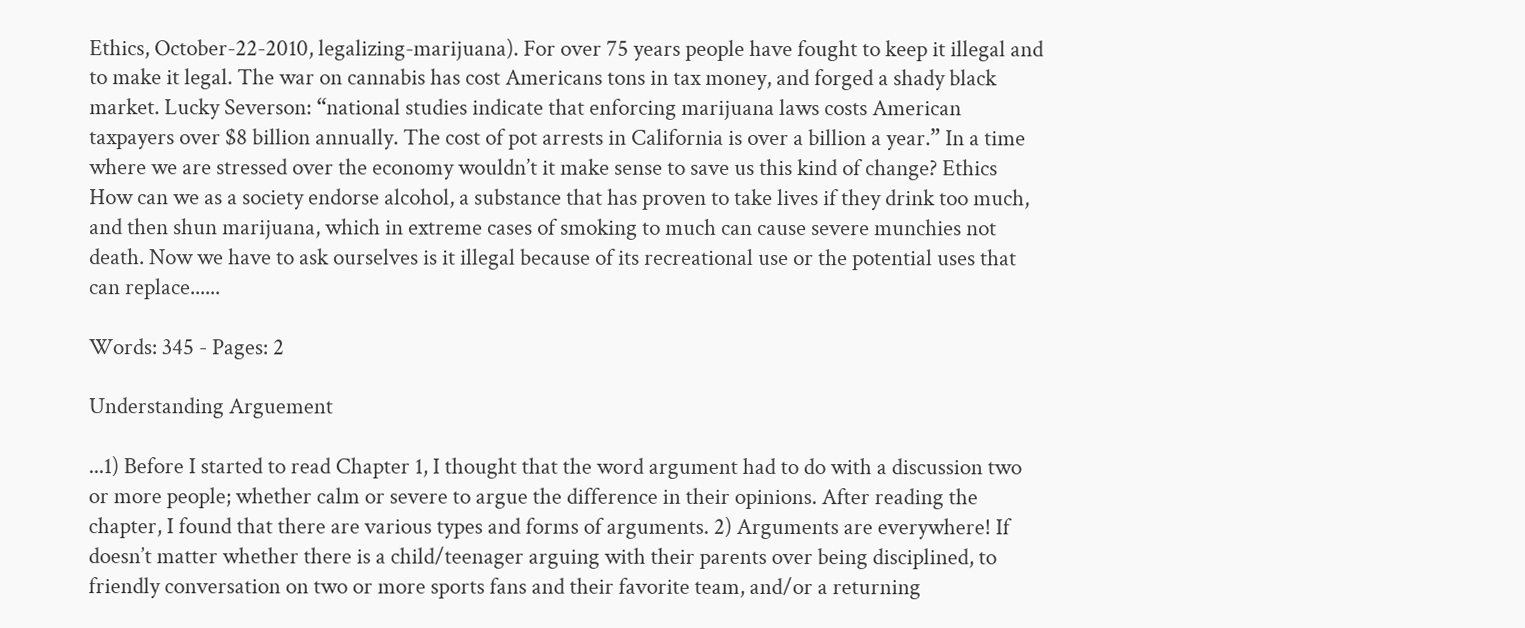Ethics, October-22-2010, legalizing-marijuana). For over 75 years people have fought to keep it illegal and to make it legal. The war on cannabis has cost Americans tons in tax money, and forged a shady black market. Lucky Severson: “national studies indicate that enforcing marijuana laws costs American taxpayers over $8 billion annually. The cost of pot arrests in California is over a billion a year.” In a time where we are stressed over the economy wouldn’t it make sense to save us this kind of change? Ethics How can we as a society endorse alcohol, a substance that has proven to take lives if they drink too much, and then shun marijuana, which in extreme cases of smoking to much can cause severe munchies not death. Now we have to ask ourselves is it illegal because of its recreational use or the potential uses that can replace......

Words: 345 - Pages: 2

Understanding Arguement

...1) Before I started to read Chapter 1, I thought that the word argument had to do with a discussion two or more people; whether calm or severe to argue the difference in their opinions. After reading the chapter, I found that there are various types and forms of arguments. 2) Arguments are everywhere! If doesn’t matter whether there is a child/teenager arguing with their parents over being disciplined, to friendly conversation on two or more sports fans and their favorite team, and/or a returning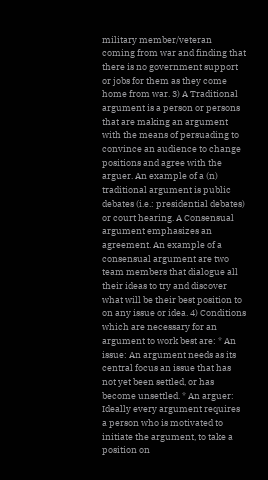military member/veteran coming from war and finding that there is no government support or jobs for them as they come home from war. 3) A Traditional argument is a person or persons that are making an argument with the means of persuading to convince an audience to change positions and agree with the arguer. An example of a (n) traditional argument is public debates (i.e.: presidential debates) or court hearing. A Consensual argument emphasizes an agreement. An example of a consensual argument are two team members that dialogue all their ideas to try and discover what will be their best position to on any issue or idea. 4) Conditions which are necessary for an argument to work best are: * An issue: An argument needs as its central focus an issue that has not yet been settled, or has become unsettled. * An arguer: Ideally every argument requires a person who is motivated to initiate the argument, to take a position on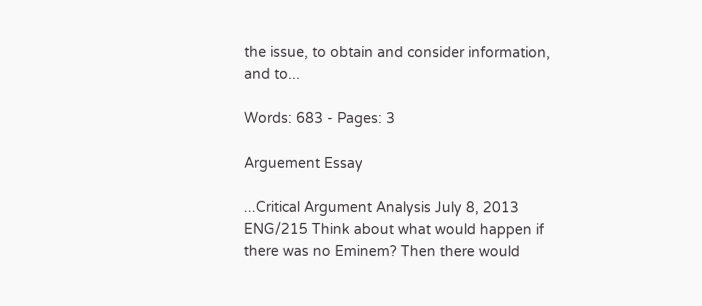the issue, to obtain and consider information, and to...

Words: 683 - Pages: 3

Arguement Essay

...Critical Argument Analysis July 8, 2013 ENG/215 Think about what would happen if there was no Eminem? Then there would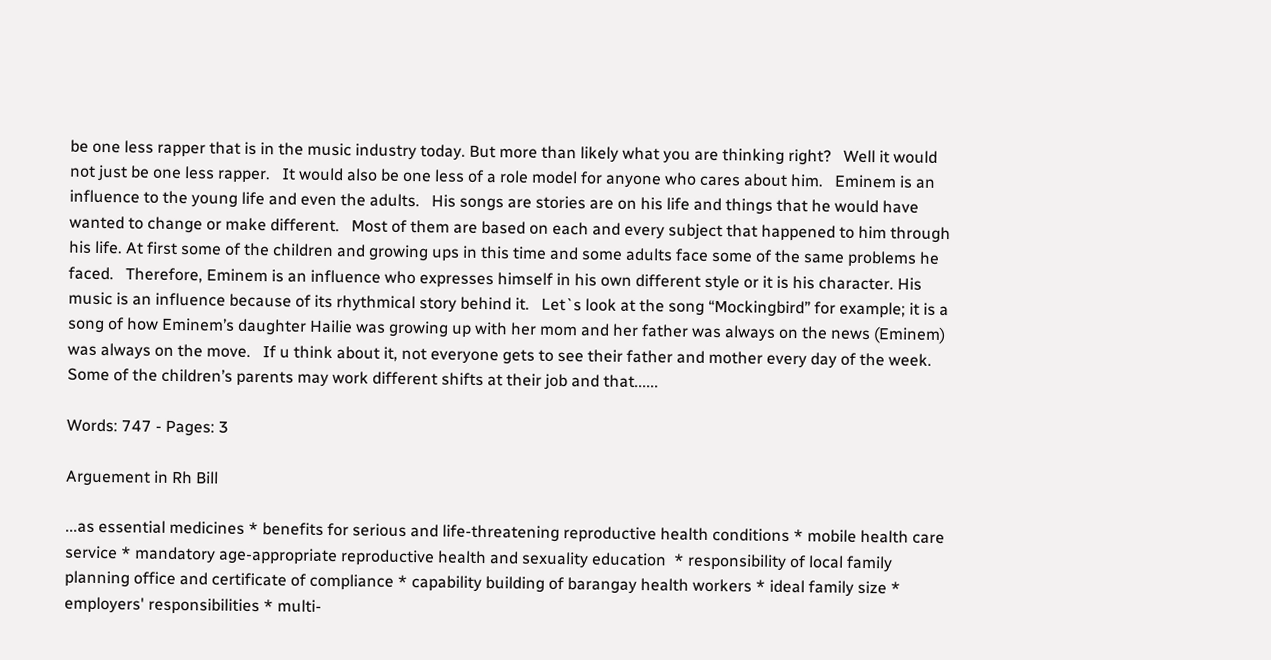be one less rapper that is in the music industry today. But more than likely what you are thinking right?   Well it would not just be one less rapper.   It would also be one less of a role model for anyone who cares about him.   Eminem is an influence to the young life and even the adults.   His songs are stories are on his life and things that he would have wanted to change or make different.   Most of them are based on each and every subject that happened to him through his life. At first some of the children and growing ups in this time and some adults face some of the same problems he faced.   Therefore, Eminem is an influence who expresses himself in his own different style or it is his character. His music is an influence because of its rhythmical story behind it.   Let`s look at the song “Mockingbird” for example; it is a song of how Eminem’s daughter Hailie was growing up with her mom and her father was always on the news (Eminem) was always on the move.   If u think about it, not everyone gets to see their father and mother every day of the week.   Some of the children’s parents may work different shifts at their job and that......

Words: 747 - Pages: 3

Arguement in Rh Bill

...as essential medicines * benefits for serious and life-threatening reproductive health conditions * mobile health care service * mandatory age-appropriate reproductive health and sexuality education  * responsibility of local family planning office and certificate of compliance * capability building of barangay health workers * ideal family size * employers' responsibilities * multi-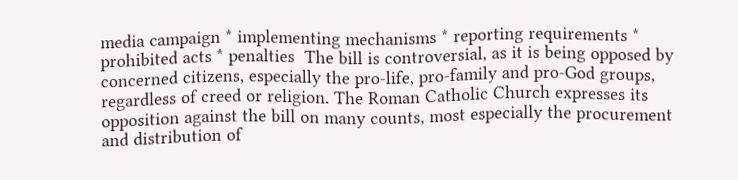media campaign * implementing mechanisms * reporting requirements * prohibited acts * penalties  The bill is controversial, as it is being opposed by concerned citizens, especially the pro-life, pro-family and pro-God groups, regardless of creed or religion. The Roman Catholic Church expresses its opposition against the bill on many counts, most especially the procurement and distribution of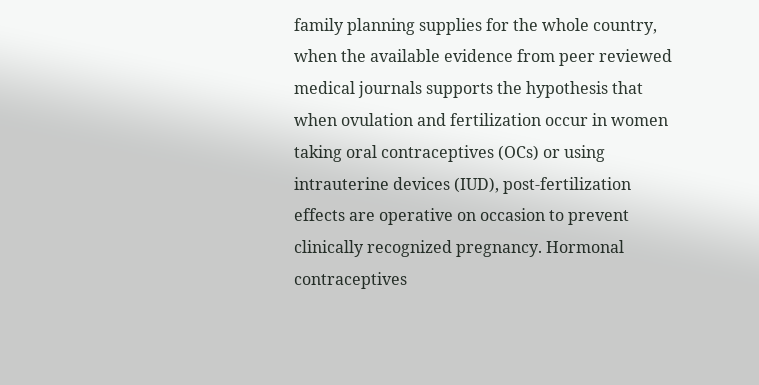family planning supplies for the whole country, when the available evidence from peer reviewed medical journals supports the hypothesis that when ovulation and fertilization occur in women taking oral contraceptives (OCs) or using intrauterine devices (IUD), post-fertilization effects are operative on occasion to prevent clinically recognized pregnancy. Hormonal contraceptives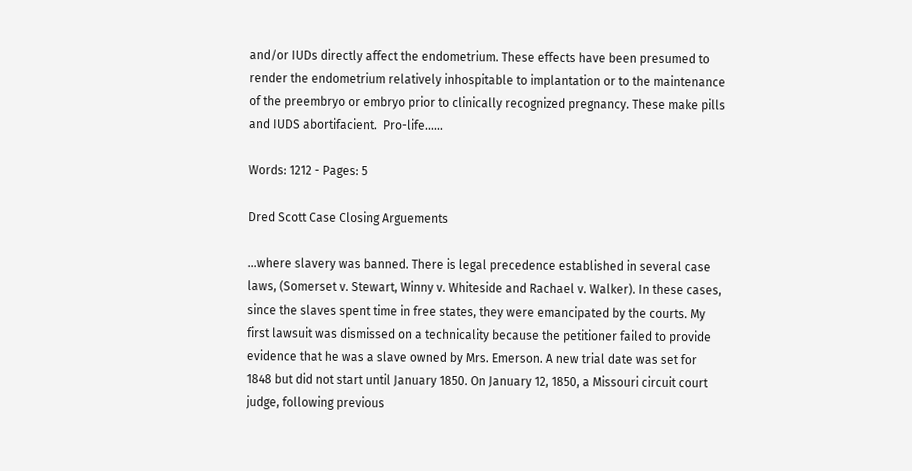and/or IUDs directly affect the endometrium. These effects have been presumed to render the endometrium relatively inhospitable to implantation or to the maintenance of the preembryo or embryo prior to clinically recognized pregnancy. These make pills and IUDS abortifacient.  Pro-life......

Words: 1212 - Pages: 5

Dred Scott Case Closing Arguements

...where slavery was banned. There is legal precedence established in several case laws, (Somerset v. Stewart, Winny v. Whiteside and Rachael v. Walker). In these cases, since the slaves spent time in free states, they were emancipated by the courts. My first lawsuit was dismissed on a technicality because the petitioner failed to provide evidence that he was a slave owned by Mrs. Emerson. A new trial date was set for 1848 but did not start until January 1850. On January 12, 1850, a Missouri circuit court judge, following previous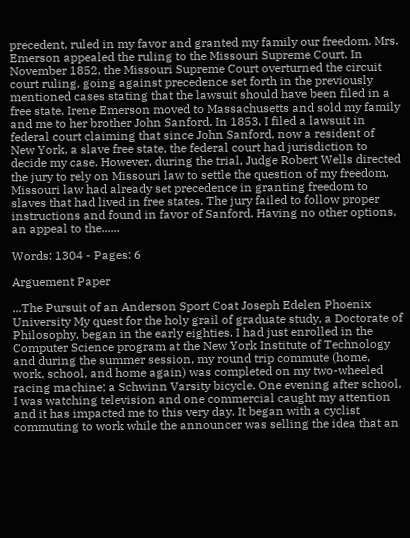precedent, ruled in my favor and granted my family our freedom. Mrs. Emerson appealed the ruling to the Missouri Supreme Court. In November 1852, the Missouri Supreme Court overturned the circuit court ruling, going against precedence set forth in the previously mentioned cases stating that the lawsuit should have been filed in a free state. Irene Emerson moved to Massachusetts and sold my family and me to her brother John Sanford. In 1853, I filed a lawsuit in federal court claiming that since John Sanford, now a resident of New York, a slave free state, the federal court had jurisdiction to decide my case. However, during the trial, Judge Robert Wells directed the jury to rely on Missouri law to settle the question of my freedom. Missouri law had already set precedence in granting freedom to slaves that had lived in free states. The jury failed to follow proper instructions and found in favor of Sanford. Having no other options, an appeal to the......

Words: 1304 - Pages: 6

Arguement Paper

...The Pursuit of an Anderson Sport Coat Joseph Edelen Phoenix University My quest for the holy grail of graduate study, a Doctorate of Philosophy, began in the early eighties. I had just enrolled in the Computer Science program at the New York Institute of Technology and during the summer session, my round trip commute (home, work, school, and home again) was completed on my two-wheeled racing machine; a Schwinn Varsity bicycle. One evening after school, I was watching television and one commercial caught my attention and it has impacted me to this very day. It began with a cyclist commuting to work while the announcer was selling the idea that an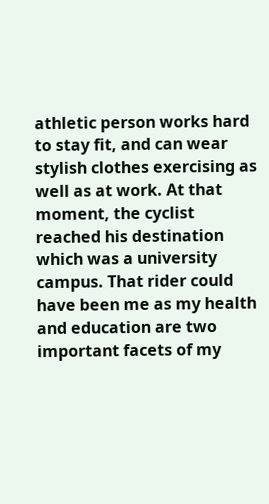athletic person works hard to stay fit, and can wear stylish clothes exercising as well as at work. At that moment, the cyclist reached his destination which was a university campus. That rider could have been me as my health and education are two important facets of my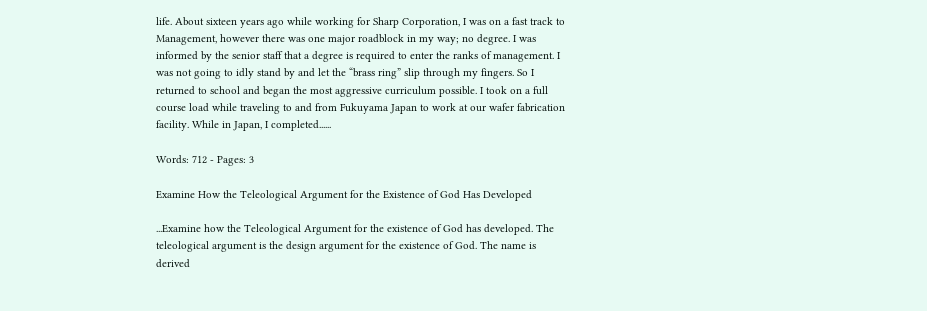life. About sixteen years ago while working for Sharp Corporation, I was on a fast track to Management, however there was one major roadblock in my way; no degree. I was informed by the senior staff that a degree is required to enter the ranks of management. I was not going to idly stand by and let the “brass ring” slip through my fingers. So I returned to school and began the most aggressive curriculum possible. I took on a full course load while traveling to and from Fukuyama Japan to work at our wafer fabrication facility. While in Japan, I completed......

Words: 712 - Pages: 3

Examine How the Teleological Argument for the Existence of God Has Developed

...Examine how the Teleological Argument for the existence of God has developed. The teleological argument is the design argument for the existence of God. The name is derived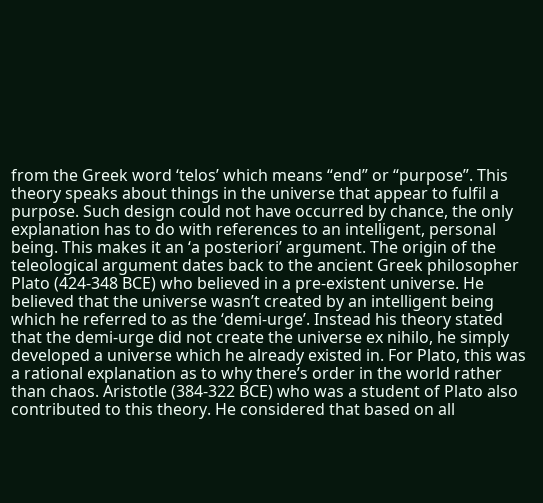from the Greek word ‘telos’ which means “end” or “purpose”. This theory speaks about things in the universe that appear to fulfil a purpose. Such design could not have occurred by chance, the only explanation has to do with references to an intelligent, personal being. This makes it an ‘a posteriori’ argument. The origin of the teleological argument dates back to the ancient Greek philosopher Plato (424-348 BCE) who believed in a pre-existent universe. He believed that the universe wasn’t created by an intelligent being which he referred to as the ‘demi-urge’. Instead his theory stated that the demi-urge did not create the universe ex nihilo, he simply developed a universe which he already existed in. For Plato, this was a rational explanation as to why there’s order in the world rather than chaos. Aristotle (384-322 BCE) who was a student of Plato also contributed to this theory. He considered that based on all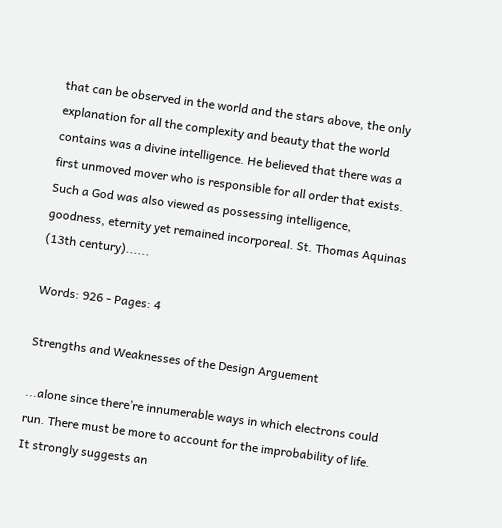that can be observed in the world and the stars above, the only explanation for all the complexity and beauty that the world contains was a divine intelligence. He believed that there was a first unmoved mover who is responsible for all order that exists. Such a God was also viewed as possessing intelligence, goodness, eternity yet remained incorporeal. St. Thomas Aquinas (13th century)......

Words: 926 - Pages: 4

Strengths and Weaknesses of the Design Arguement

...alone since there’re innumerable ways in which electrons could run. There must be more to account for the improbability of life. It strongly suggests an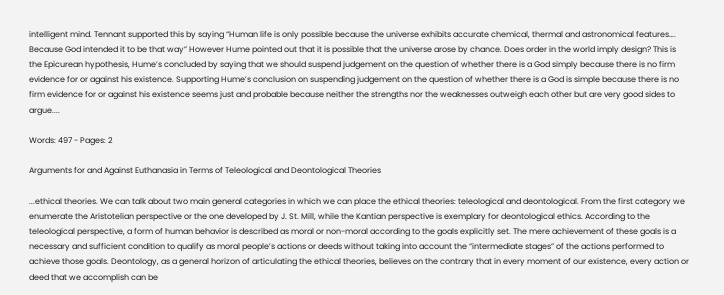intelligent mind. Tennant supported this by saying “Human life is only possible because the universe exhibits accurate chemical, thermal and astronomical features…. Because God intended it to be that way” However Hume pointed out that it is possible that the universe arose by chance. Does order in the world imply design? This is the Epicurean hypothesis, Hume’s concluded by saying that we should suspend judgement on the question of whether there is a God simply because there is no firm evidence for or against his existence. Supporting Hume’s conclusion on suspending judgement on the question of whether there is a God is simple because there is no firm evidence for or against his existence seems just and probable because neither the strengths nor the weaknesses outweigh each other but are very good sides to argue....

Words: 497 - Pages: 2

Arguments for and Against Euthanasia in Terms of Teleological and Deontological Theories

...ethical theories. We can talk about two main general categories in which we can place the ethical theories: teleological and deontological. From the first category we enumerate the Aristotelian perspective or the one developed by J. St. Mill, while the Kantian perspective is exemplary for deontological ethics. According to the teleological perspective, a form of human behavior is described as moral or non-moral according to the goals explicitly set. The mere achievement of these goals is a necessary and sufficient condition to qualify as moral people’s actions or deeds without taking into account the “intermediate stages” of the actions performed to achieve those goals. Deontology, as a general horizon of articulating the ethical theories, believes on the contrary that in every moment of our existence, every action or deed that we accomplish can be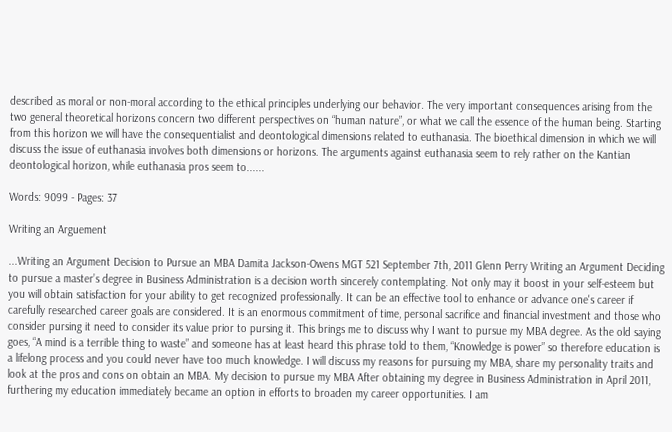described as moral or non-moral according to the ethical principles underlying our behavior. The very important consequences arising from the two general theoretical horizons concern two different perspectives on “human nature”, or what we call the essence of the human being. Starting from this horizon we will have the consequentialist and deontological dimensions related to euthanasia. The bioethical dimension in which we will discuss the issue of euthanasia involves both dimensions or horizons. The arguments against euthanasia seem to rely rather on the Kantian deontological horizon, while euthanasia pros seem to......

Words: 9099 - Pages: 37

Writing an Arguement

...Writing an Argument Decision to Pursue an MBA Damita Jackson-Owens MGT 521 September 7th, 2011 Glenn Perry Writing an Argument Deciding to pursue a master’s degree in Business Administration is a decision worth sincerely contemplating. Not only may it boost in your self-esteem but you will obtain satisfaction for your ability to get recognized professionally. It can be an effective tool to enhance or advance one's career if carefully researched career goals are considered. It is an enormous commitment of time, personal sacrifice and financial investment and those who consider pursing it need to consider its value prior to pursing it. This brings me to discuss why I want to pursue my MBA degree. As the old saying goes, “A mind is a terrible thing to waste” and someone has at least heard this phrase told to them, “Knowledge is power” so therefore education is a lifelong process and you could never have too much knowledge. I will discuss my reasons for pursuing my MBA, share my personality traits and look at the pros and cons on obtain an MBA. My decision to pursue my MBA After obtaining my degree in Business Administration in April 2011, furthering my education immediately became an option in efforts to broaden my career opportunities. I am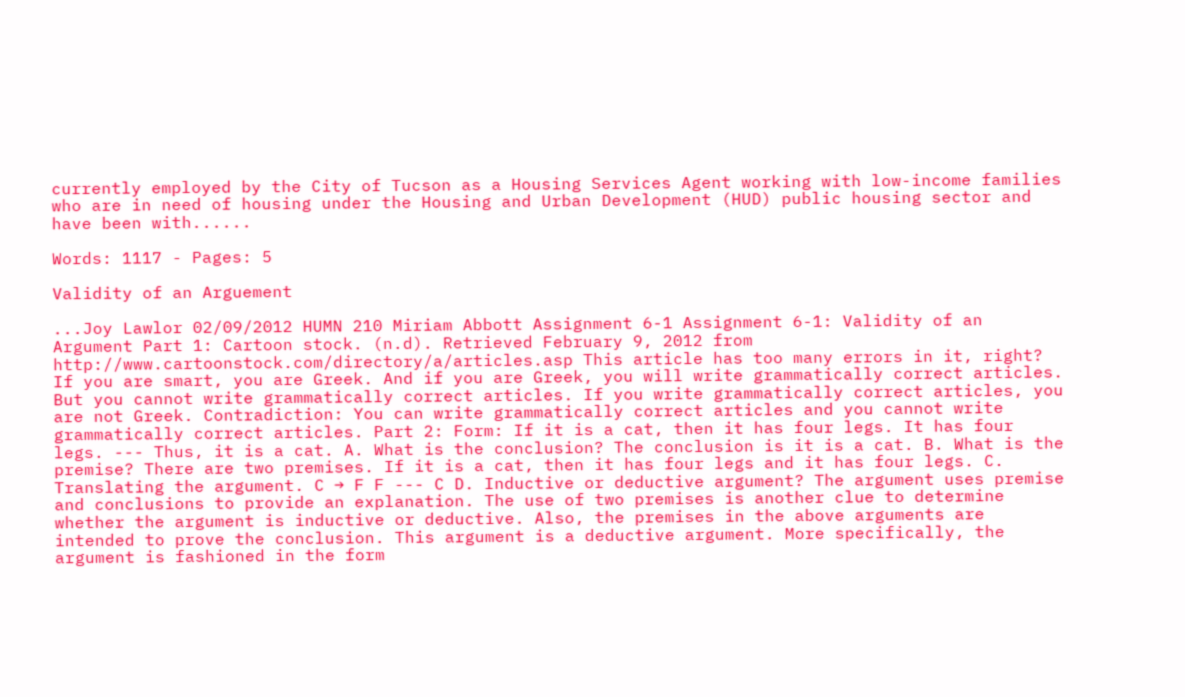currently employed by the City of Tucson as a Housing Services Agent working with low-income families who are in need of housing under the Housing and Urban Development (HUD) public housing sector and have been with......

Words: 1117 - Pages: 5

Validity of an Arguement

...Joy Lawlor 02/09/2012 HUMN 210 Miriam Abbott Assignment 6-1 Assignment 6-1: Validity of an Argument Part 1: Cartoon stock. (n.d). Retrieved February 9, 2012 from http://www.cartoonstock.com/directory/a/articles.asp This article has too many errors in it, right? If you are smart, you are Greek. And if you are Greek, you will write grammatically correct articles. But you cannot write grammatically correct articles. If you write grammatically correct articles, you are not Greek. Contradiction: You can write grammatically correct articles and you cannot write grammatically correct articles. Part 2: Form: If it is a cat, then it has four legs. It has four legs. --- Thus, it is a cat. A. What is the conclusion? The conclusion is it is a cat. B. What is the premise? There are two premises. If it is a cat, then it has four legs and it has four legs. C. Translating the argument. C → F F --- C D. Inductive or deductive argument? The argument uses premise and conclusions to provide an explanation. The use of two premises is another clue to determine whether the argument is inductive or deductive. Also, the premises in the above arguments are intended to prove the conclusion. This argument is a deductive argument. More specifically, the argument is fashioned in the form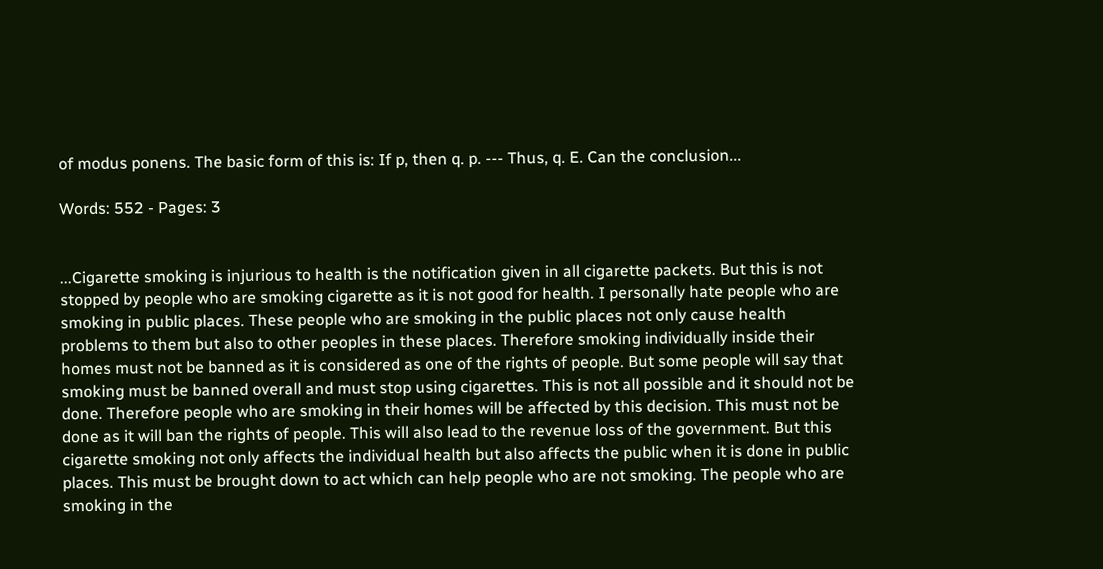of modus ponens. The basic form of this is: If p, then q. p. --- Thus, q. E. Can the conclusion...

Words: 552 - Pages: 3


...Cigarette smoking is injurious to health is the notification given in all cigarette packets. But this is not stopped by people who are smoking cigarette as it is not good for health. I personally hate people who are smoking in public places. These people who are smoking in the public places not only cause health problems to them but also to other peoples in these places. Therefore smoking individually inside their homes must not be banned as it is considered as one of the rights of people. But some people will say that smoking must be banned overall and must stop using cigarettes. This is not all possible and it should not be done. Therefore people who are smoking in their homes will be affected by this decision. This must not be done as it will ban the rights of people. This will also lead to the revenue loss of the government. But this cigarette smoking not only affects the individual health but also affects the public when it is done in public places. This must be brought down to act which can help people who are not smoking. The people who are smoking in the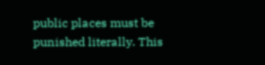public places must be punished literally. This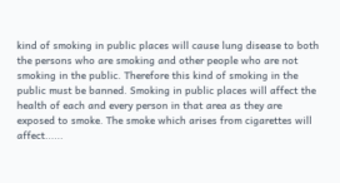kind of smoking in public places will cause lung disease to both the persons who are smoking and other people who are not smoking in the public. Therefore this kind of smoking in the public must be banned. Smoking in public places will affect the health of each and every person in that area as they are exposed to smoke. The smoke which arises from cigarettes will affect......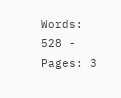Words: 528 - Pages: 3